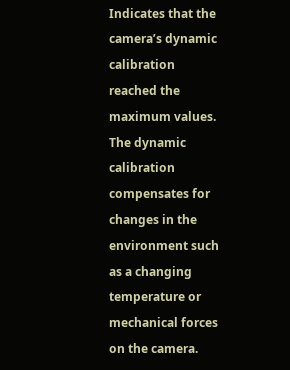Indicates that the camera’s dynamic calibration reached the maximum values. The dynamic calibration compensates for changes in the environment such as a changing temperature or mechanical forces on the camera.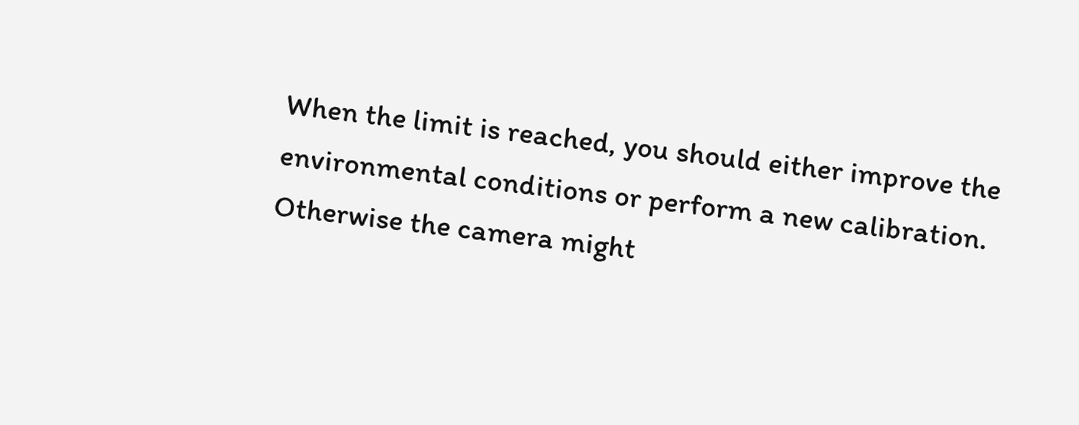When the limit is reached, you should either improve the environmental conditions or perform a new calibration. Otherwise the camera might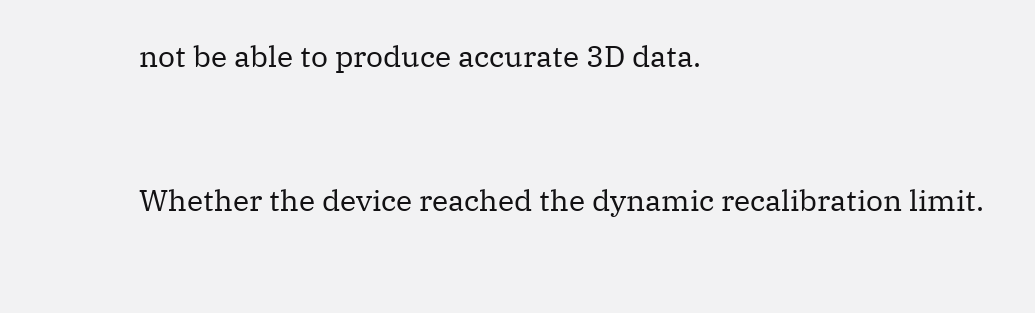not be able to produce accurate 3D data.



Whether the device reached the dynamic recalibration limit.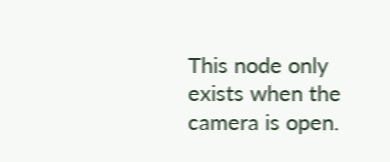This node only exists when the camera is open.